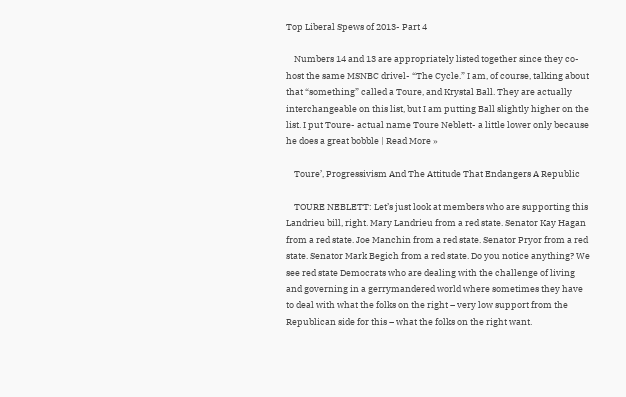Top Liberal Spews of 2013- Part 4

    Numbers 14 and 13 are appropriately listed together since they co-host the same MSNBC drivel- “The Cycle.” I am, of course, talking about that “something” called a Toure, and Krystal Ball. They are actually interchangeable on this list, but I am putting Ball slightly higher on the list. I put Toure- actual name Toure Neblett- a little lower only because he does a great bobble | Read More »

    Toure’, Progressivism And The Attitude That Endangers A Republic

    TOURE NEBLETT: Let’s just look at members who are supporting this Landrieu bill, right. Mary Landrieu from a red state. Senator Kay Hagan from a red state. Joe Manchin from a red state. Senator Pryor from a red state. Senator Mark Begich from a red state. Do you notice anything? We see red state Democrats who are dealing with the challenge of living and governing in a gerrymandered world where sometimes they have to deal with what the folks on the right – very low support from the Republican side for this – what the folks on the right want.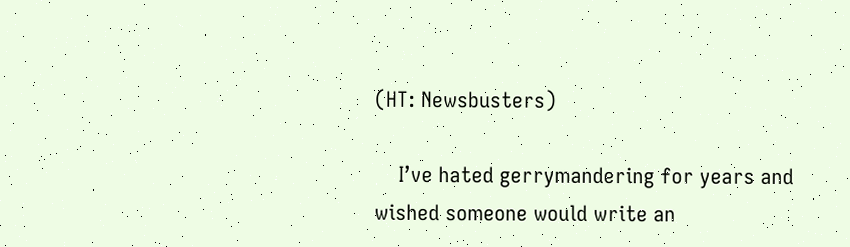(HT: Newsbusters)

    I’ve hated gerrymandering for years and wished someone would write an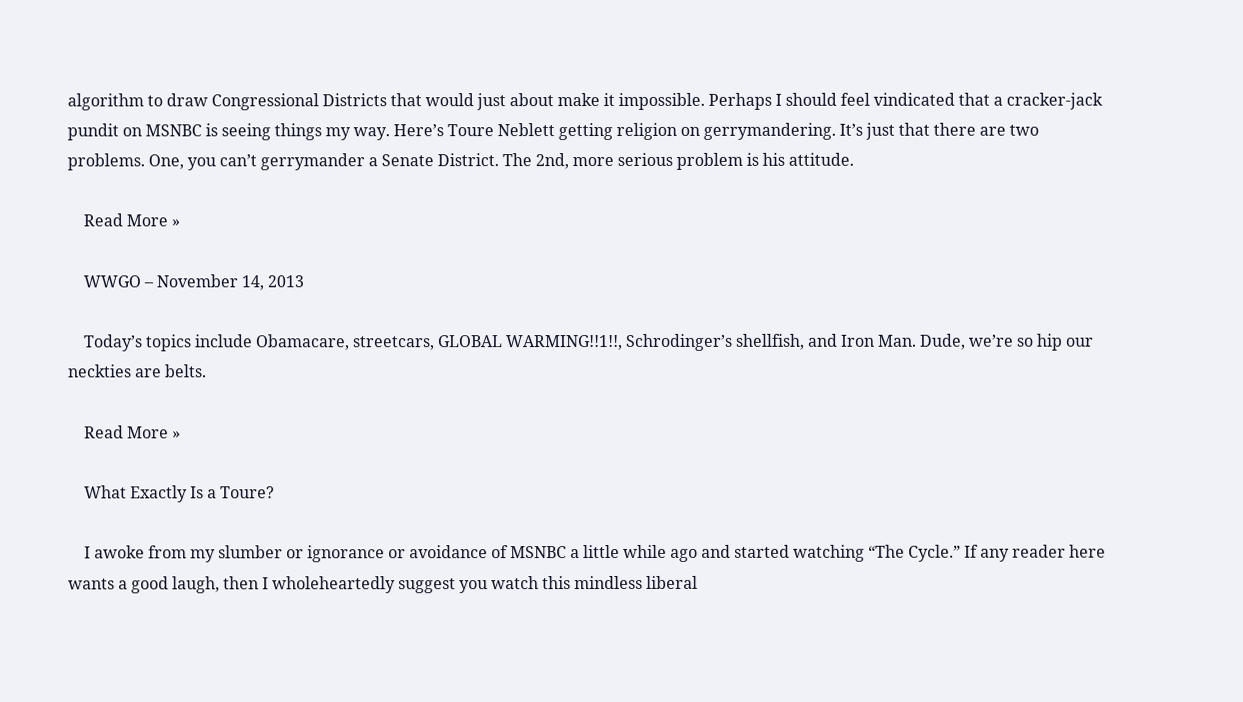algorithm to draw Congressional Districts that would just about make it impossible. Perhaps I should feel vindicated that a cracker-jack pundit on MSNBC is seeing things my way. Here’s Toure Neblett getting religion on gerrymandering. It’s just that there are two problems. One, you can’t gerrymander a Senate District. The 2nd, more serious problem is his attitude.

    Read More »

    WWGO – November 14, 2013

    Today’s topics include Obamacare, streetcars, GLOBAL WARMING!!1!!, Schrodinger’s shellfish, and Iron Man. Dude, we’re so hip our neckties are belts.

    Read More »

    What Exactly Is a Toure?

    I awoke from my slumber or ignorance or avoidance of MSNBC a little while ago and started watching “The Cycle.” If any reader here wants a good laugh, then I wholeheartedly suggest you watch this mindless liberal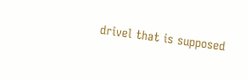drivel that is supposed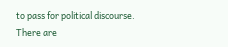to pass for political discourse. There are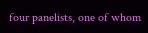four panelists, one of whom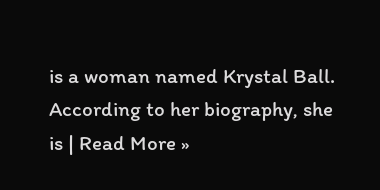is a woman named Krystal Ball. According to her biography, she is | Read More »